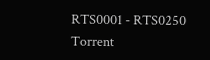RTS0001 - RTS0250 Torrent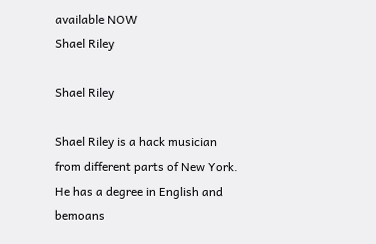available NOW
Shael Riley

Shael Riley

Shael Riley is a hack musician from different parts of New York. He has a degree in English and bemoans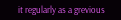it regularly as a grevious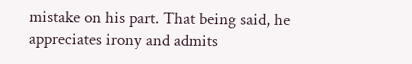mistake on his part. That being said, he appreciates irony and admits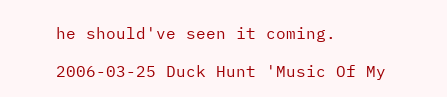he should've seen it coming.

2006-03-25 Duck Hunt 'Music Of My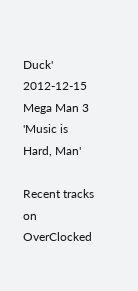Duck'
2012-12-15 Mega Man 3 'Music is Hard, Man'

Recent tracks on OverClocked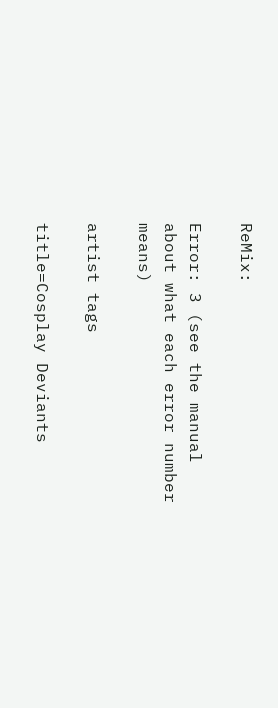ReMix:

Error: 3 (see the manual about what each error number means)

artist tags

title=Cosplay Deviants